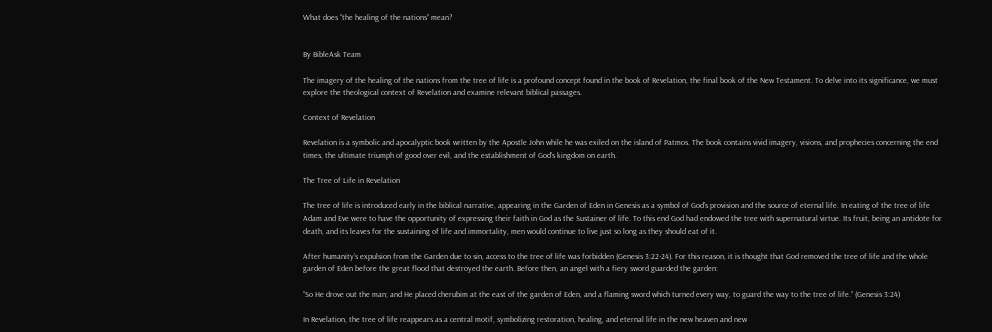What does “the healing of the nations” mean?


By BibleAsk Team

The imagery of the healing of the nations from the tree of life is a profound concept found in the book of Revelation, the final book of the New Testament. To delve into its significance, we must explore the theological context of Revelation and examine relevant biblical passages.

Context of Revelation

Revelation is a symbolic and apocalyptic book written by the Apostle John while he was exiled on the island of Patmos. The book contains vivid imagery, visions, and prophecies concerning the end times, the ultimate triumph of good over evil, and the establishment of God’s kingdom on earth.

The Tree of Life in Revelation

The tree of life is introduced early in the biblical narrative, appearing in the Garden of Eden in Genesis as a symbol of God’s provision and the source of eternal life. In eating of the tree of life Adam and Eve were to have the opportunity of expressing their faith in God as the Sustainer of life. To this end God had endowed the tree with supernatural virtue. Its fruit, being an antidote for death, and its leaves for the sustaining of life and immortality, men would continue to live just so long as they should eat of it.

After humanity’s expulsion from the Garden due to sin, access to the tree of life was forbidden (Genesis 3:22-24). For this reason, it is thought that God removed the tree of life and the whole garden of Eden before the great flood that destroyed the earth. Before then, an angel with a fiery sword guarded the garden:

“So He drove out the man; and He placed cherubim at the east of the garden of Eden, and a flaming sword which turned every way, to guard the way to the tree of life.” (Genesis 3:24)

In Revelation, the tree of life reappears as a central motif, symbolizing restoration, healing, and eternal life in the new heaven and new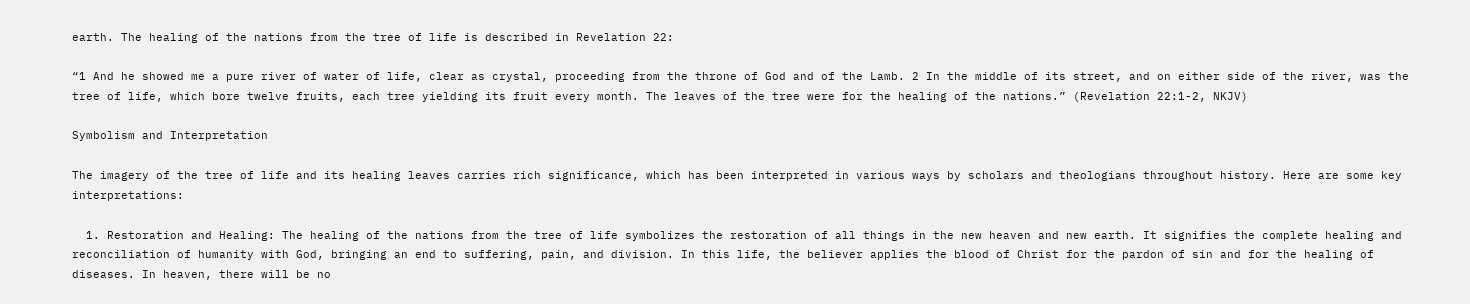earth. The healing of the nations from the tree of life is described in Revelation 22:

“1 And he showed me a pure river of water of life, clear as crystal, proceeding from the throne of God and of the Lamb. 2 In the middle of its street, and on either side of the river, was the tree of life, which bore twelve fruits, each tree yielding its fruit every month. The leaves of the tree were for the healing of the nations.” (Revelation 22:1-2, NKJV)

Symbolism and Interpretation

The imagery of the tree of life and its healing leaves carries rich significance, which has been interpreted in various ways by scholars and theologians throughout history. Here are some key interpretations:

  1. Restoration and Healing: The healing of the nations from the tree of life symbolizes the restoration of all things in the new heaven and new earth. It signifies the complete healing and reconciliation of humanity with God, bringing an end to suffering, pain, and division. In this life, the believer applies the blood of Christ for the pardon of sin and for the healing of diseases. In heaven, there will be no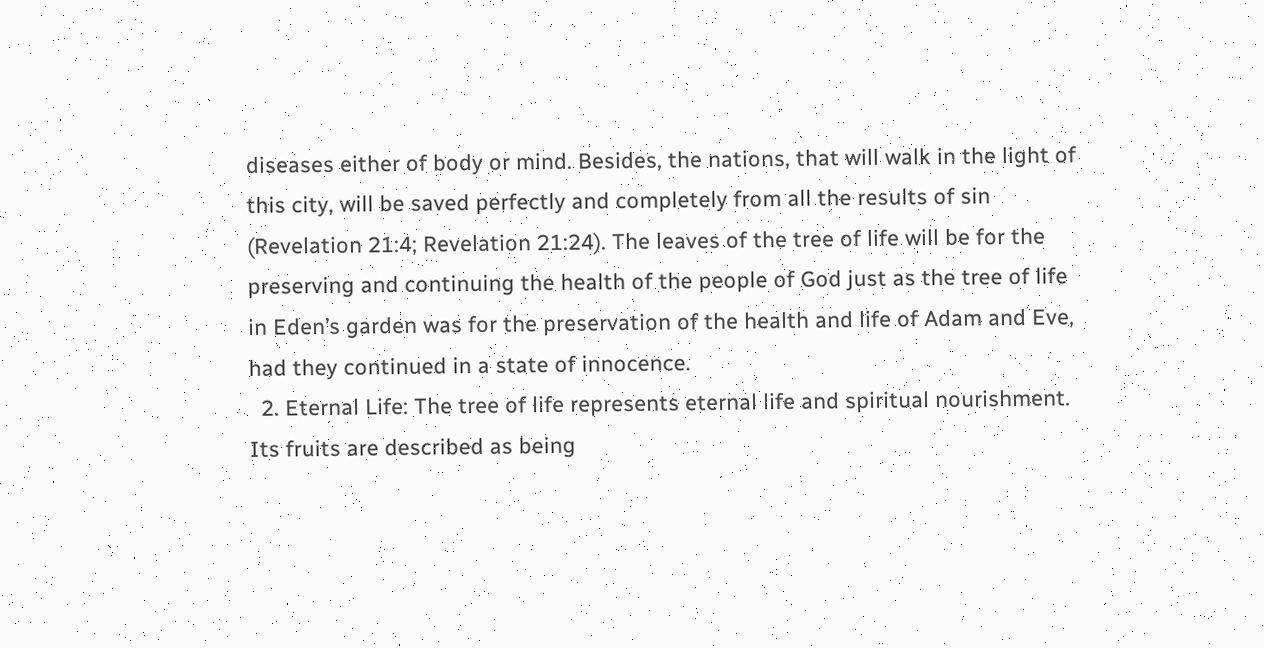diseases either of body or mind. Besides, the nations, that will walk in the light of this city, will be saved perfectly and completely from all the results of sin (Revelation 21:4; Revelation 21:24). The leaves of the tree of life will be for the preserving and continuing the health of the people of God just as the tree of life in Eden’s garden was for the preservation of the health and life of Adam and Eve, had they continued in a state of innocence.
  2. Eternal Life: The tree of life represents eternal life and spiritual nourishment. Its fruits are described as being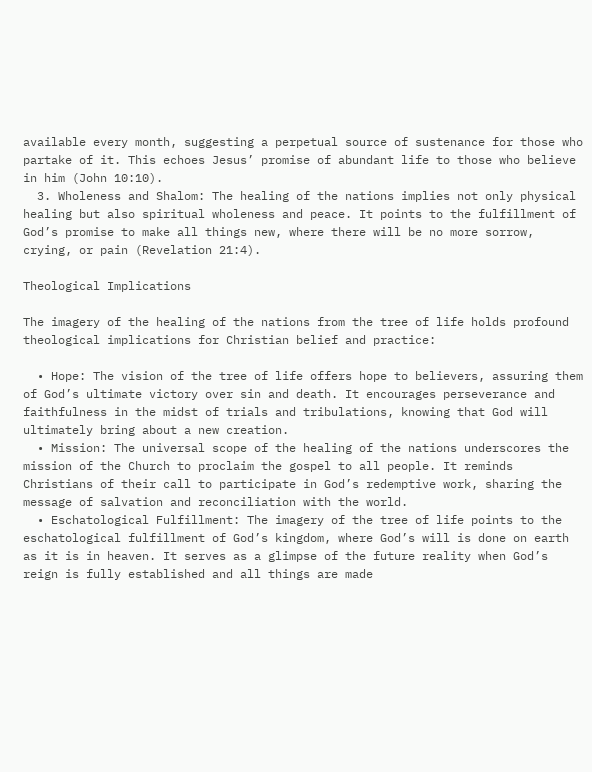available every month, suggesting a perpetual source of sustenance for those who partake of it. This echoes Jesus’ promise of abundant life to those who believe in him (John 10:10).
  3. Wholeness and Shalom: The healing of the nations implies not only physical healing but also spiritual wholeness and peace. It points to the fulfillment of God’s promise to make all things new, where there will be no more sorrow, crying, or pain (Revelation 21:4).

Theological Implications

The imagery of the healing of the nations from the tree of life holds profound theological implications for Christian belief and practice:

  • Hope: The vision of the tree of life offers hope to believers, assuring them of God’s ultimate victory over sin and death. It encourages perseverance and faithfulness in the midst of trials and tribulations, knowing that God will ultimately bring about a new creation.
  • Mission: The universal scope of the healing of the nations underscores the mission of the Church to proclaim the gospel to all people. It reminds Christians of their call to participate in God’s redemptive work, sharing the message of salvation and reconciliation with the world.
  • Eschatological Fulfillment: The imagery of the tree of life points to the eschatological fulfillment of God’s kingdom, where God’s will is done on earth as it is in heaven. It serves as a glimpse of the future reality when God’s reign is fully established and all things are made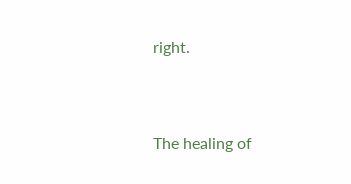right.


The healing of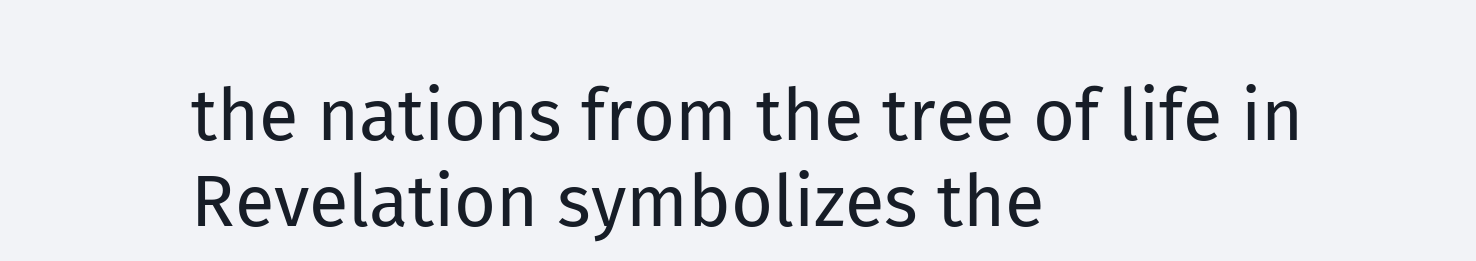the nations from the tree of life in Revelation symbolizes the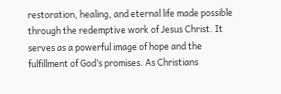restoration, healing, and eternal life made possible through the redemptive work of Jesus Christ. It serves as a powerful image of hope and the fulfillment of God’s promises. As Christians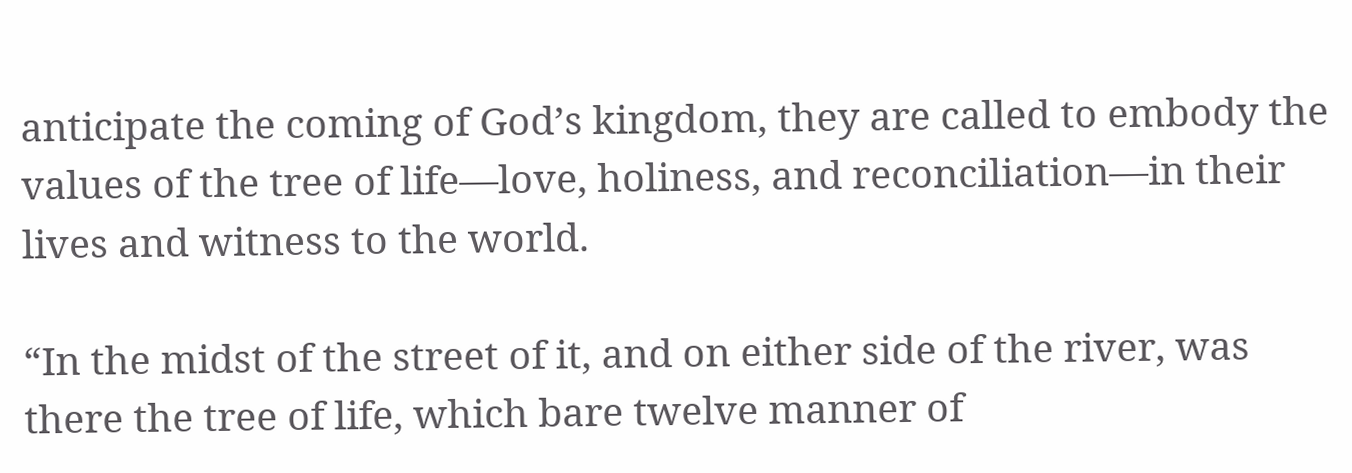anticipate the coming of God’s kingdom, they are called to embody the values of the tree of life—love, holiness, and reconciliation—in their lives and witness to the world.

“In the midst of the street of it, and on either side of the river, was there the tree of life, which bare twelve manner of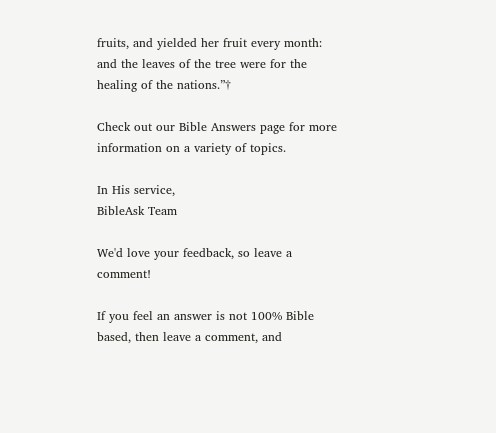fruits, and yielded her fruit every month: and the leaves of the tree were for the healing of the nations.”†

Check out our Bible Answers page for more information on a variety of topics.

In His service,
BibleAsk Team

We'd love your feedback, so leave a comment!

If you feel an answer is not 100% Bible based, then leave a comment, and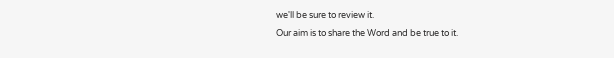we'll be sure to review it.
Our aim is to share the Word and be true to it.